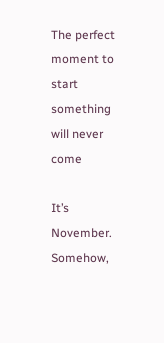The perfect moment to start something will never come

It’s November. Somehow,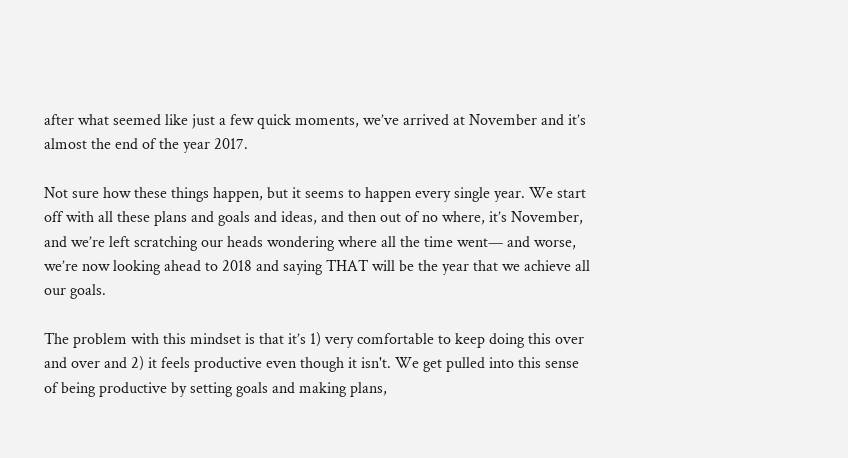after what seemed like just a few quick moments, we’ve arrived at November and it’s almost the end of the year 2017.

Not sure how these things happen, but it seems to happen every single year. We start off with all these plans and goals and ideas, and then out of no where, it’s November, and we’re left scratching our heads wondering where all the time went— and worse, we’re now looking ahead to 2018 and saying THAT will be the year that we achieve all our goals.

The problem with this mindset is that it’s 1) very comfortable to keep doing this over and over and 2) it feels productive even though it isn't. We get pulled into this sense of being productive by setting goals and making plans,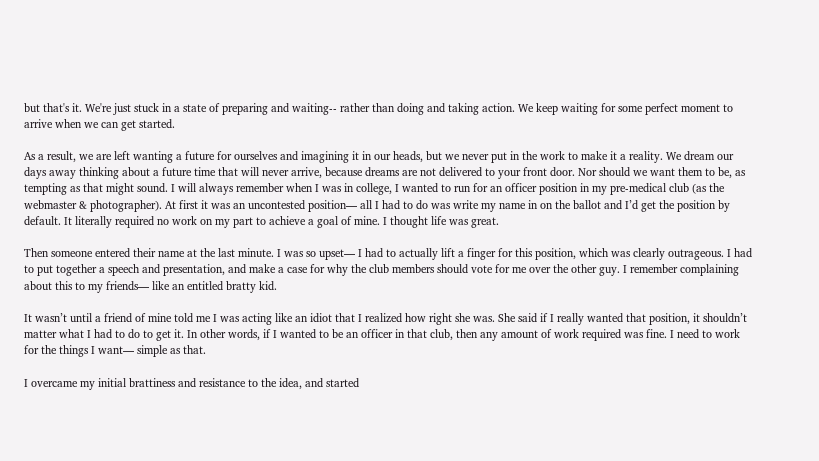but that's it. We're just stuck in a state of preparing and waiting-- rather than doing and taking action. We keep waiting for some perfect moment to arrive when we can get started.

As a result, we are left wanting a future for ourselves and imagining it in our heads, but we never put in the work to make it a reality. We dream our days away thinking about a future time that will never arrive, because dreams are not delivered to your front door. Nor should we want them to be, as tempting as that might sound. I will always remember when I was in college, I wanted to run for an officer position in my pre-medical club (as the webmaster & photographer). At first it was an uncontested position— all I had to do was write my name in on the ballot and I’d get the position by default. It literally required no work on my part to achieve a goal of mine. I thought life was great.

Then someone entered their name at the last minute. I was so upset— I had to actually lift a finger for this position, which was clearly outrageous. I had to put together a speech and presentation, and make a case for why the club members should vote for me over the other guy. I remember complaining about this to my friends— like an entitled bratty kid.

It wasn’t until a friend of mine told me I was acting like an idiot that I realized how right she was. She said if I really wanted that position, it shouldn’t matter what I had to do to get it. In other words, if I wanted to be an officer in that club, then any amount of work required was fine. I need to work for the things I want— simple as that.

I overcame my initial brattiness and resistance to the idea, and started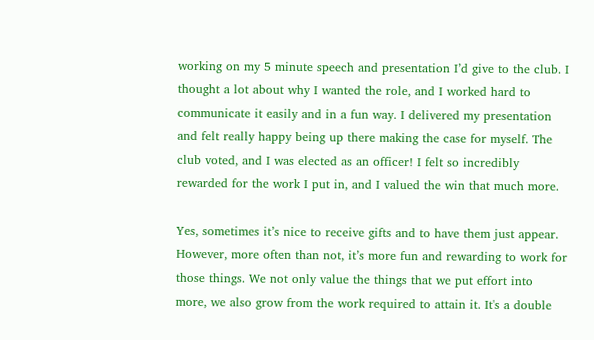working on my 5 minute speech and presentation I’d give to the club. I thought a lot about why I wanted the role, and I worked hard to communicate it easily and in a fun way. I delivered my presentation and felt really happy being up there making the case for myself. The club voted, and I was elected as an officer! I felt so incredibly rewarded for the work I put in, and I valued the win that much more.

Yes, sometimes it’s nice to receive gifts and to have them just appear. However, more often than not, it’s more fun and rewarding to work for those things. We not only value the things that we put effort into more, we also grow from the work required to attain it. It's a double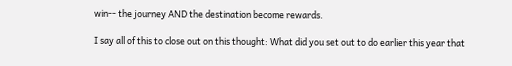win-- the journey AND the destination become rewards.

I say all of this to close out on this thought: What did you set out to do earlier this year that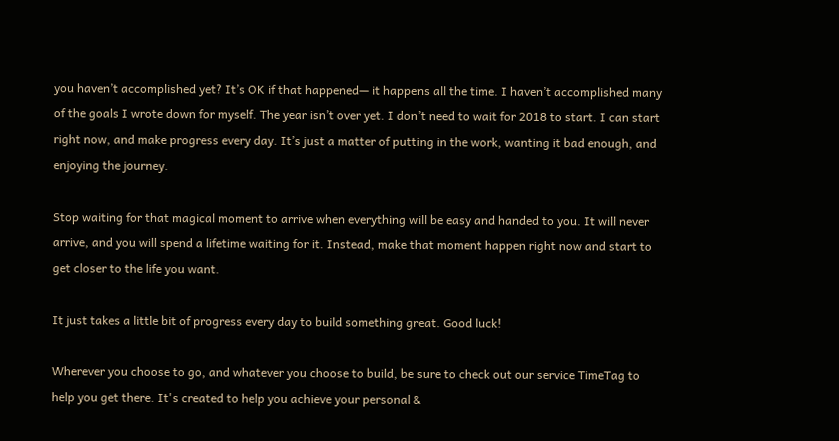you haven’t accomplished yet? It’s OK if that happened— it happens all the time. I haven’t accomplished many of the goals I wrote down for myself. The year isn’t over yet. I don’t need to wait for 2018 to start. I can start right now, and make progress every day. It’s just a matter of putting in the work, wanting it bad enough, and enjoying the journey.

Stop waiting for that magical moment to arrive when everything will be easy and handed to you. It will never arrive, and you will spend a lifetime waiting for it. Instead, make that moment happen right now and start to get closer to the life you want.

It just takes a little bit of progress every day to build something great. Good luck!

Wherever you choose to go, and whatever you choose to build, be sure to check out our service TimeTag to help you get there. It's created to help you achieve your personal &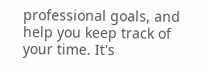professional goals, and help you keep track of your time. It's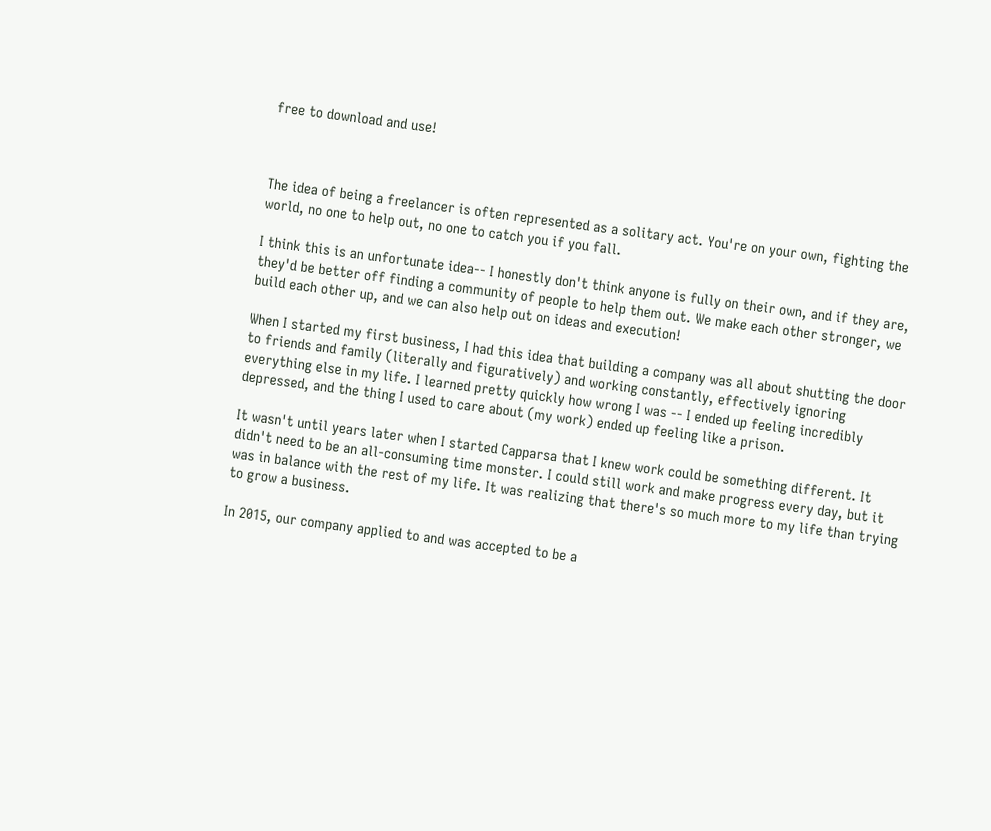free to download and use!



The idea of being a freelancer is often represented as a solitary act. You're on your own, fighting the world, no one to help out, no one to catch you if you fall.

I think this is an unfortunate idea-- I honestly don't think anyone is fully on their own, and if they are, they'd be better off finding a community of people to help them out. We make each other stronger, we build each other up, and we can also help out on ideas and execution!

When I started my first business, I had this idea that building a company was all about shutting the door to friends and family (literally and figuratively) and working constantly, effectively ignoring everything else in my life. I learned pretty quickly how wrong I was -- I ended up feeling incredibly depressed, and the thing I used to care about (my work) ended up feeling like a prison.

It wasn't until years later when I started Capparsa that I knew work could be something different. It didn't need to be an all-consuming time monster. I could still work and make progress every day, but it was in balance with the rest of my life. It was realizing that there's so much more to my life than trying to grow a business.

In 2015, our company applied to and was accepted to be a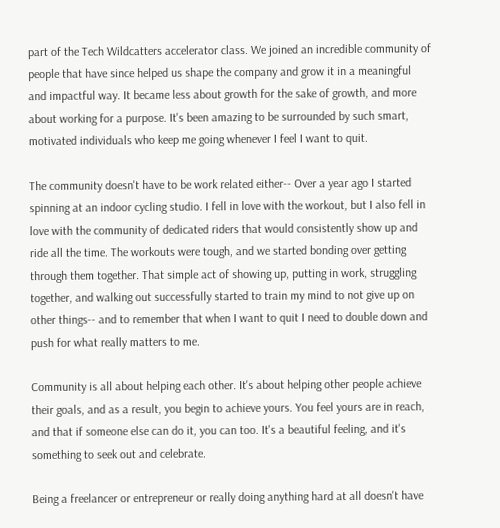part of the Tech Wildcatters accelerator class. We joined an incredible community of people that have since helped us shape the company and grow it in a meaningful and impactful way. It became less about growth for the sake of growth, and more about working for a purpose. It's been amazing to be surrounded by such smart, motivated individuals who keep me going whenever I feel I want to quit.

The community doesn't have to be work related either-- Over a year ago I started spinning at an indoor cycling studio. I fell in love with the workout, but I also fell in love with the community of dedicated riders that would consistently show up and ride all the time. The workouts were tough, and we started bonding over getting through them together. That simple act of showing up, putting in work, struggling together, and walking out successfully started to train my mind to not give up on other things-- and to remember that when I want to quit I need to double down and push for what really matters to me.

Community is all about helping each other. It's about helping other people achieve their goals, and as a result, you begin to achieve yours. You feel yours are in reach, and that if someone else can do it, you can too. It's a beautiful feeling, and it's something to seek out and celebrate.

Being a freelancer or entrepreneur or really doing anything hard at all doesn't have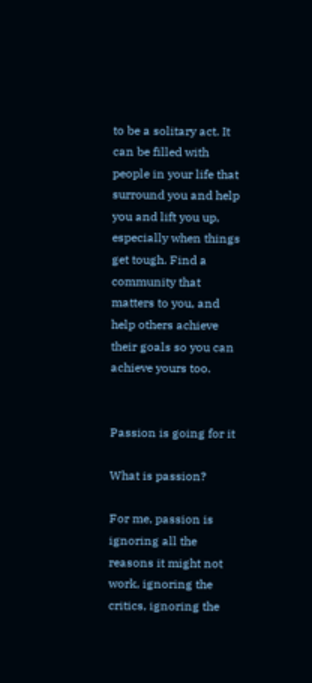to be a solitary act. It can be filled with people in your life that surround you and help you and lift you up, especially when things get tough. Find a community that matters to you, and help others achieve their goals so you can achieve yours too.


Passion is going for it

What is passion?

For me, passion is ignoring all the reasons it might not work, ignoring the critics, ignoring the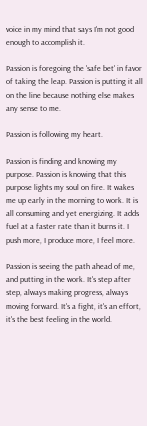voice in my mind that says I'm not good enough to accomplish it.

Passion is foregoing the 'safe bet' in favor of taking the leap. Passion is putting it all on the line because nothing else makes any sense to me.

Passion is following my heart.

Passion is finding and knowing my purpose. Passion is knowing that this purpose lights my soul on fire. It wakes me up early in the morning to work. It is all consuming and yet energizing. It adds fuel at a faster rate than it burns it. I push more, I produce more, I feel more.

Passion is seeing the path ahead of me, and putting in the work. It's step after step, always making progress, always moving forward. It's a fight, it's an effort, it's the best feeling in the world.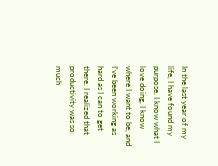In the last year of my life, I have found my purpose. I know what I love doing, I know where I want to be, and I've been working as hard as I can to get there. I realized that productivity was so much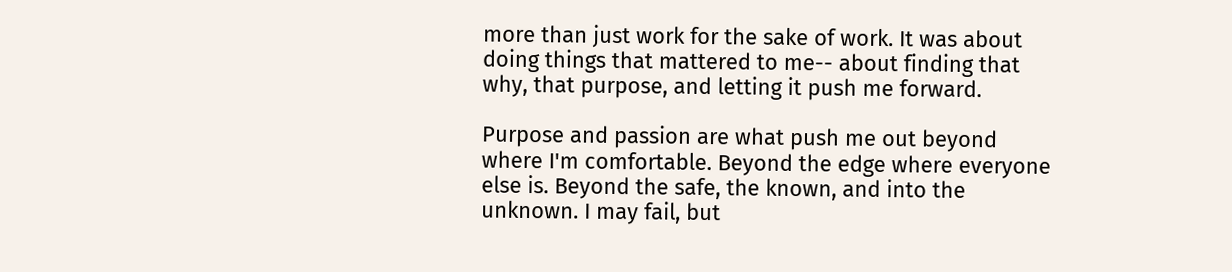more than just work for the sake of work. It was about doing things that mattered to me-- about finding that why, that purpose, and letting it push me forward.

Purpose and passion are what push me out beyond where I'm comfortable. Beyond the edge where everyone else is. Beyond the safe, the known, and into the unknown. I may fail, but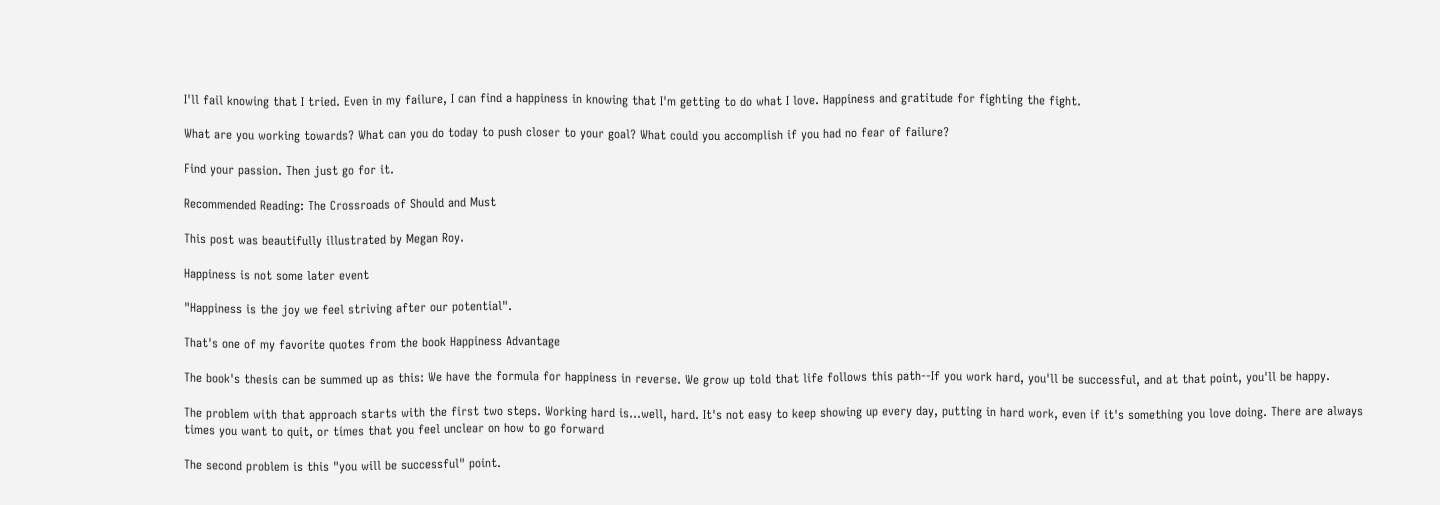I'll fail knowing that I tried. Even in my failure, I can find a happiness in knowing that I'm getting to do what I love. Happiness and gratitude for fighting the fight.

What are you working towards? What can you do today to push closer to your goal? What could you accomplish if you had no fear of failure?

Find your passion. Then just go for it.

Recommended Reading: The Crossroads of Should and Must

This post was beautifully illustrated by Megan Roy.

Happiness is not some later event

"Happiness is the joy we feel striving after our potential".

That's one of my favorite quotes from the book Happiness Advantage

The book's thesis can be summed up as this: We have the formula for happiness in reverse. We grow up told that life follows this path--If you work hard, you'll be successful, and at that point, you'll be happy.

The problem with that approach starts with the first two steps. Working hard is...well, hard. It's not easy to keep showing up every day, putting in hard work, even if it's something you love doing. There are always times you want to quit, or times that you feel unclear on how to go forward

The second problem is this "you will be successful" point.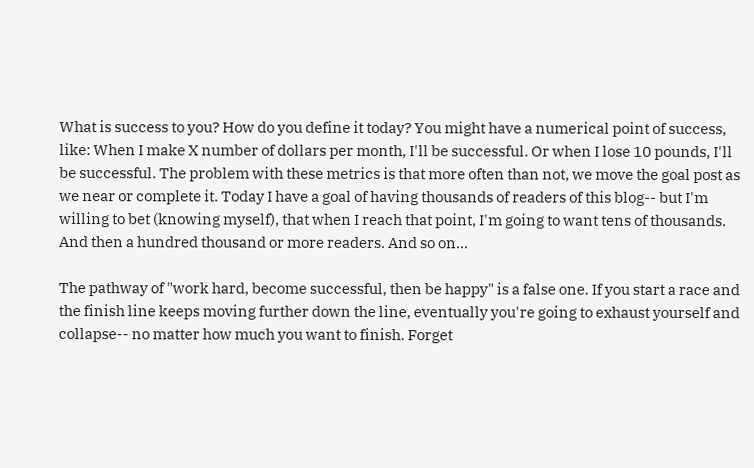What is success to you? How do you define it today? You might have a numerical point of success, like: When I make X number of dollars per month, I'll be successful. Or when I lose 10 pounds, I'll be successful. The problem with these metrics is that more often than not, we move the goal post as we near or complete it. Today I have a goal of having thousands of readers of this blog-- but I'm willing to bet (knowing myself), that when I reach that point, I'm going to want tens of thousands. And then a hundred thousand or more readers. And so on...

The pathway of "work hard, become successful, then be happy" is a false one. If you start a race and the finish line keeps moving further down the line, eventually you're going to exhaust yourself and collapse-- no matter how much you want to finish. Forget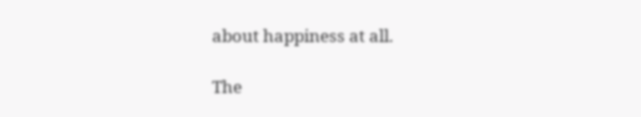about happiness at all.

The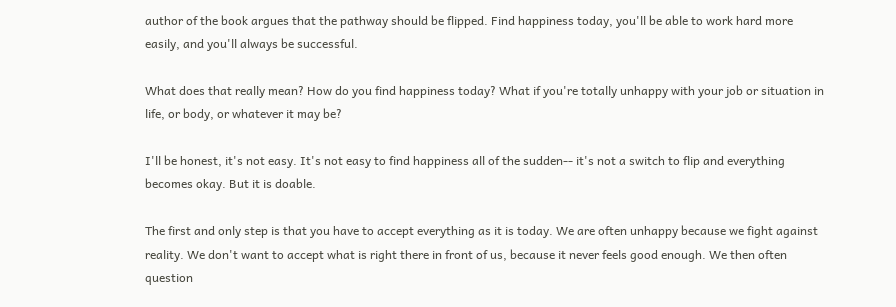author of the book argues that the pathway should be flipped. Find happiness today, you'll be able to work hard more easily, and you'll always be successful.

What does that really mean? How do you find happiness today? What if you're totally unhappy with your job or situation in life, or body, or whatever it may be?

I'll be honest, it's not easy. It's not easy to find happiness all of the sudden-- it's not a switch to flip and everything becomes okay. But it is doable.

The first and only step is that you have to accept everything as it is today. We are often unhappy because we fight against reality. We don't want to accept what is right there in front of us, because it never feels good enough. We then often question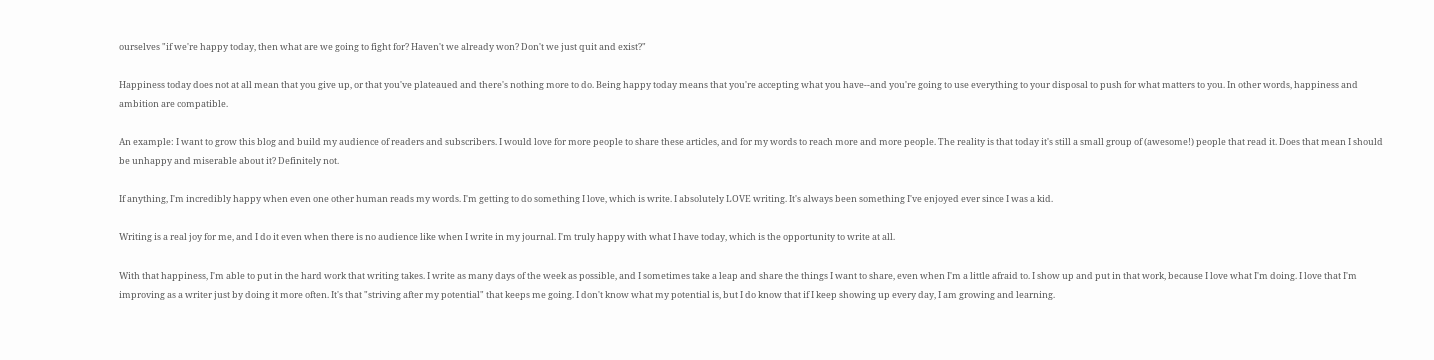ourselves "if we're happy today, then what are we going to fight for? Haven't we already won? Don't we just quit and exist?"

Happiness today does not at all mean that you give up, or that you've plateaued and there's nothing more to do. Being happy today means that you're accepting what you have--and you're going to use everything to your disposal to push for what matters to you. In other words, happiness and ambition are compatible.

An example: I want to grow this blog and build my audience of readers and subscribers. I would love for more people to share these articles, and for my words to reach more and more people. The reality is that today it's still a small group of (awesome!) people that read it. Does that mean I should be unhappy and miserable about it? Definitely not.

If anything, I'm incredibly happy when even one other human reads my words. I'm getting to do something I love, which is write. I absolutely LOVE writing. It's always been something I've enjoyed ever since I was a kid.

Writing is a real joy for me, and I do it even when there is no audience like when I write in my journal. I'm truly happy with what I have today, which is the opportunity to write at all.

With that happiness, I'm able to put in the hard work that writing takes. I write as many days of the week as possible, and I sometimes take a leap and share the things I want to share, even when I'm a little afraid to. I show up and put in that work, because I love what I'm doing. I love that I'm improving as a writer just by doing it more often. It's that "striving after my potential" that keeps me going. I don't know what my potential is, but I do know that if I keep showing up every day, I am growing and learning.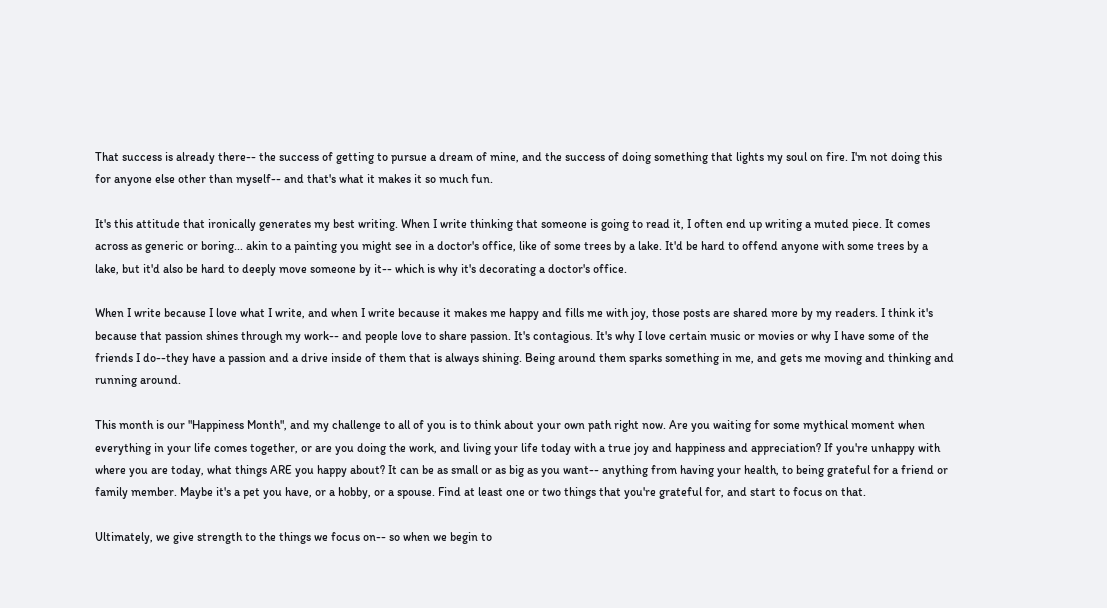That success is already there-- the success of getting to pursue a dream of mine, and the success of doing something that lights my soul on fire. I'm not doing this for anyone else other than myself-- and that's what it makes it so much fun.

It's this attitude that ironically generates my best writing. When I write thinking that someone is going to read it, I often end up writing a muted piece. It comes across as generic or boring... akin to a painting you might see in a doctor's office, like of some trees by a lake. It'd be hard to offend anyone with some trees by a lake, but it'd also be hard to deeply move someone by it-- which is why it's decorating a doctor's office.

When I write because I love what I write, and when I write because it makes me happy and fills me with joy, those posts are shared more by my readers. I think it's because that passion shines through my work-- and people love to share passion. It's contagious. It's why I love certain music or movies or why I have some of the friends I do--they have a passion and a drive inside of them that is always shining. Being around them sparks something in me, and gets me moving and thinking and running around.

This month is our "Happiness Month", and my challenge to all of you is to think about your own path right now. Are you waiting for some mythical moment when everything in your life comes together, or are you doing the work, and living your life today with a true joy and happiness and appreciation? If you're unhappy with where you are today, what things ARE you happy about? It can be as small or as big as you want-- anything from having your health, to being grateful for a friend or family member. Maybe it's a pet you have, or a hobby, or a spouse. Find at least one or two things that you're grateful for, and start to focus on that.

Ultimately, we give strength to the things we focus on-- so when we begin to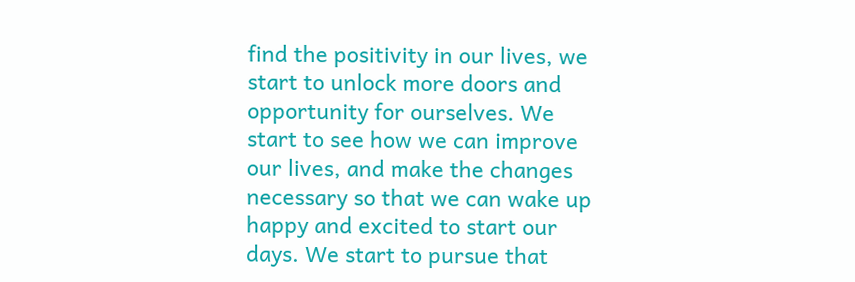find the positivity in our lives, we start to unlock more doors and opportunity for ourselves. We start to see how we can improve our lives, and make the changes necessary so that we can wake up happy and excited to start our days. We start to pursue that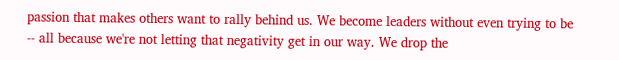passion that makes others want to rally behind us. We become leaders without even trying to be -- all because we're not letting that negativity get in our way. We drop the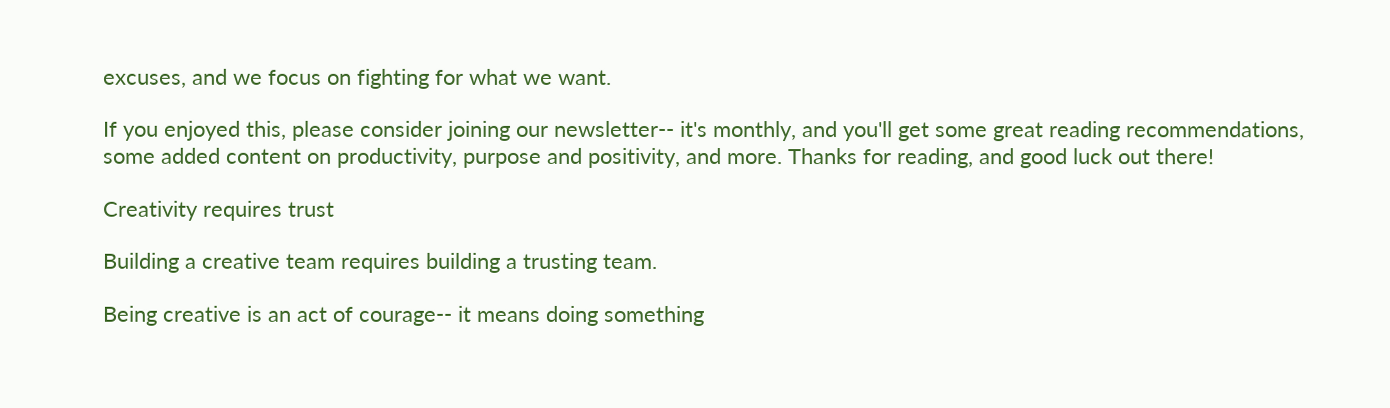excuses, and we focus on fighting for what we want.

If you enjoyed this, please consider joining our newsletter-- it's monthly, and you'll get some great reading recommendations, some added content on productivity, purpose and positivity, and more. Thanks for reading, and good luck out there!

Creativity requires trust

Building a creative team requires building a trusting team.

Being creative is an act of courage-- it means doing something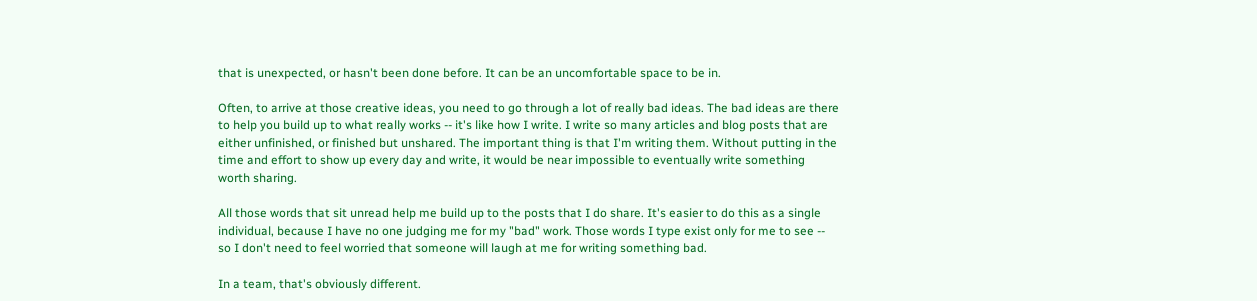that is unexpected, or hasn't been done before. It can be an uncomfortable space to be in.

Often, to arrive at those creative ideas, you need to go through a lot of really bad ideas. The bad ideas are there to help you build up to what really works -- it's like how I write. I write so many articles and blog posts that are either unfinished, or finished but unshared. The important thing is that I'm writing them. Without putting in the time and effort to show up every day and write, it would be near impossible to eventually write something worth sharing.

All those words that sit unread help me build up to the posts that I do share. It's easier to do this as a single individual, because I have no one judging me for my "bad" work. Those words I type exist only for me to see -- so I don't need to feel worried that someone will laugh at me for writing something bad.

In a team, that's obviously different.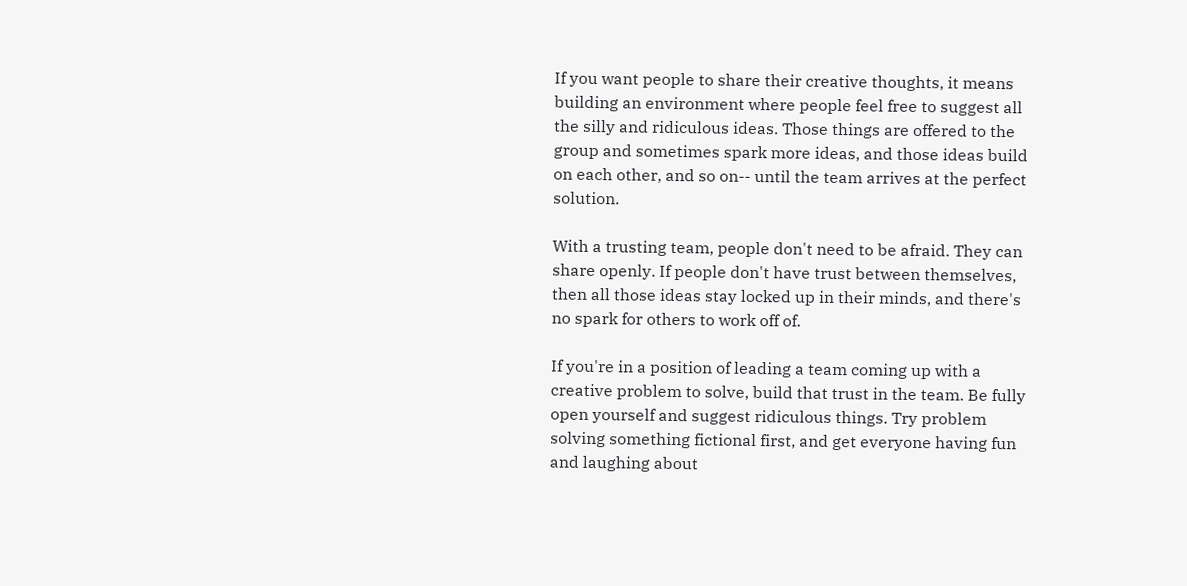If you want people to share their creative thoughts, it means building an environment where people feel free to suggest all the silly and ridiculous ideas. Those things are offered to the group and sometimes spark more ideas, and those ideas build on each other, and so on-- until the team arrives at the perfect solution.

With a trusting team, people don't need to be afraid. They can share openly. If people don't have trust between themselves, then all those ideas stay locked up in their minds, and there's no spark for others to work off of.

If you're in a position of leading a team coming up with a creative problem to solve, build that trust in the team. Be fully open yourself and suggest ridiculous things. Try problem solving something fictional first, and get everyone having fun and laughing about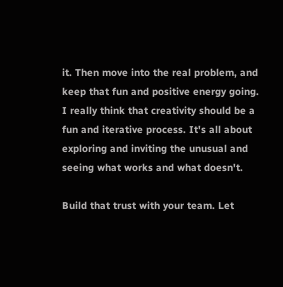it. Then move into the real problem, and keep that fun and positive energy going. I really think that creativity should be a fun and iterative process. It's all about exploring and inviting the unusual and seeing what works and what doesn't.

Build that trust with your team. Let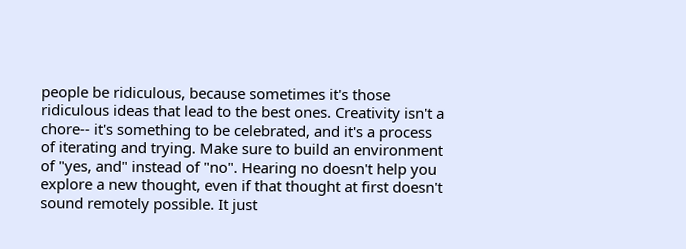people be ridiculous, because sometimes it's those ridiculous ideas that lead to the best ones. Creativity isn't a chore-- it's something to be celebrated, and it's a process of iterating and trying. Make sure to build an environment of "yes, and" instead of "no". Hearing no doesn't help you explore a new thought, even if that thought at first doesn't sound remotely possible. It just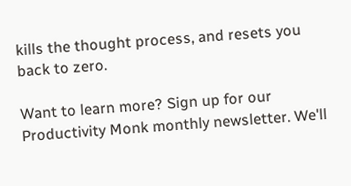kills the thought process, and resets you back to zero.

Want to learn more? Sign up for our Productivity Monk monthly newsletter. We'll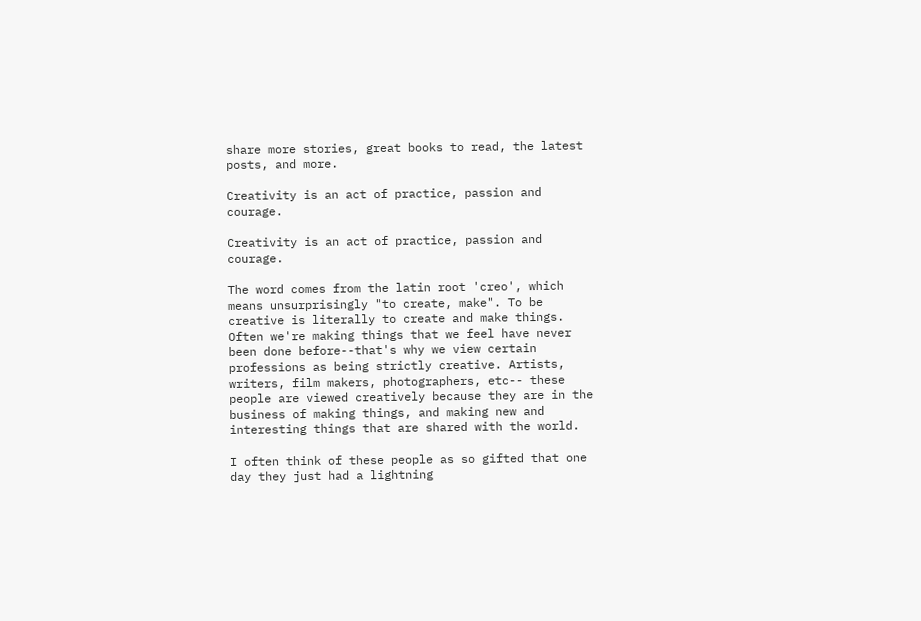share more stories, great books to read, the latest posts, and more.

Creativity is an act of practice, passion and courage.

Creativity is an act of practice, passion and courage.

The word comes from the latin root 'creo', which means unsurprisingly "to create, make". To be creative is literally to create and make things. Often we're making things that we feel have never been done before--that's why we view certain professions as being strictly creative. Artists, writers, film makers, photographers, etc-- these people are viewed creatively because they are in the business of making things, and making new and interesting things that are shared with the world.

I often think of these people as so gifted that one day they just had a lightning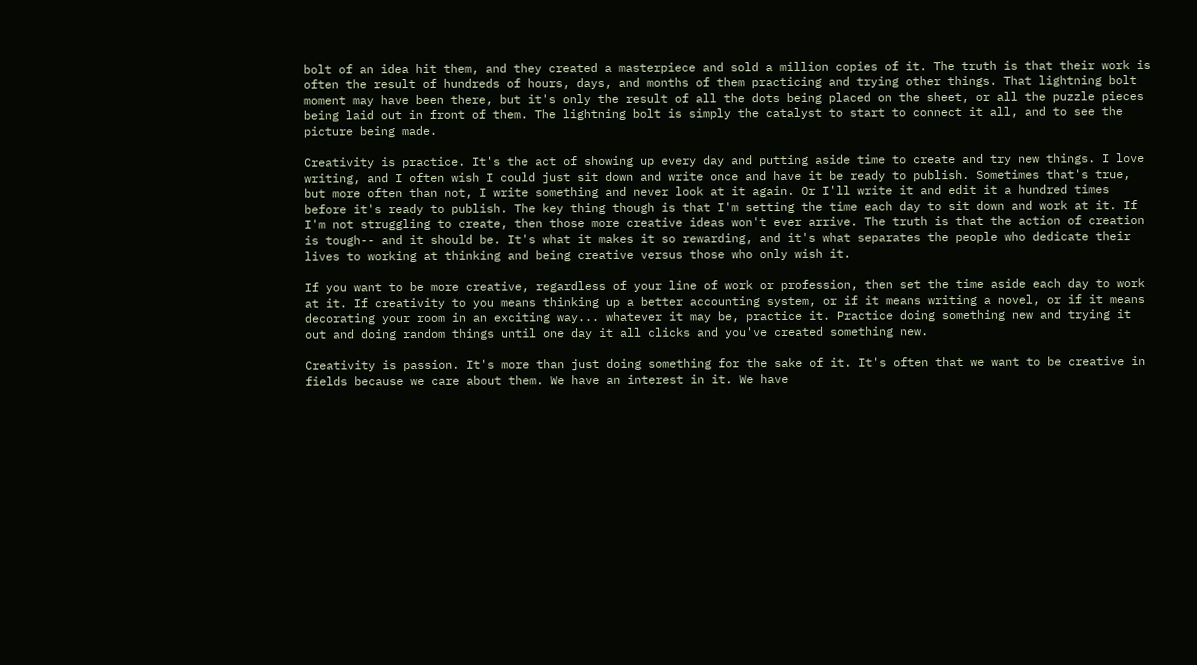bolt of an idea hit them, and they created a masterpiece and sold a million copies of it. The truth is that their work is often the result of hundreds of hours, days, and months of them practicing and trying other things. That lightning bolt moment may have been there, but it's only the result of all the dots being placed on the sheet, or all the puzzle pieces being laid out in front of them. The lightning bolt is simply the catalyst to start to connect it all, and to see the picture being made.

Creativity is practice. It's the act of showing up every day and putting aside time to create and try new things. I love writing, and I often wish I could just sit down and write once and have it be ready to publish. Sometimes that's true, but more often than not, I write something and never look at it again. Or I'll write it and edit it a hundred times before it's ready to publish. The key thing though is that I'm setting the time each day to sit down and work at it. If I'm not struggling to create, then those more creative ideas won't ever arrive. The truth is that the action of creation is tough-- and it should be. It's what it makes it so rewarding, and it's what separates the people who dedicate their lives to working at thinking and being creative versus those who only wish it.

If you want to be more creative, regardless of your line of work or profession, then set the time aside each day to work at it. If creativity to you means thinking up a better accounting system, or if it means writing a novel, or if it means decorating your room in an exciting way... whatever it may be, practice it. Practice doing something new and trying it out and doing random things until one day it all clicks and you've created something new.

Creativity is passion. It's more than just doing something for the sake of it. It's often that we want to be creative in fields because we care about them. We have an interest in it. We have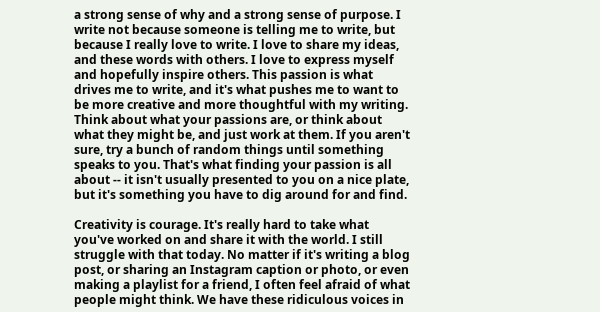a strong sense of why and a strong sense of purpose. I write not because someone is telling me to write, but because I really love to write. I love to share my ideas, and these words with others. I love to express myself and hopefully inspire others. This passion is what drives me to write, and it's what pushes me to want to be more creative and more thoughtful with my writing. Think about what your passions are, or think about what they might be, and just work at them. If you aren't sure, try a bunch of random things until something speaks to you. That's what finding your passion is all about -- it isn't usually presented to you on a nice plate, but it's something you have to dig around for and find.

Creativity is courage. It's really hard to take what you've worked on and share it with the world. I still struggle with that today. No matter if it's writing a blog post, or sharing an Instagram caption or photo, or even making a playlist for a friend, I often feel afraid of what people might think. We have these ridiculous voices in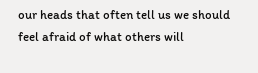our heads that often tell us we should feel afraid of what others will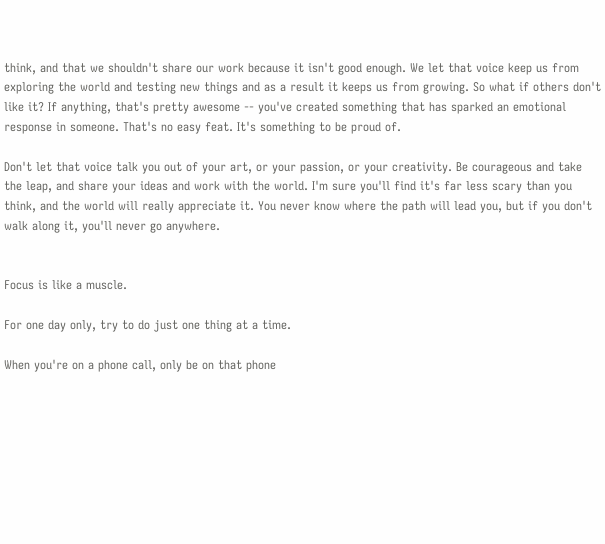think, and that we shouldn't share our work because it isn't good enough. We let that voice keep us from exploring the world and testing new things and as a result it keeps us from growing. So what if others don't like it? If anything, that's pretty awesome -- you've created something that has sparked an emotional response in someone. That's no easy feat. It's something to be proud of.

Don't let that voice talk you out of your art, or your passion, or your creativity. Be courageous and take the leap, and share your ideas and work with the world. I'm sure you'll find it's far less scary than you think, and the world will really appreciate it. You never know where the path will lead you, but if you don't walk along it, you'll never go anywhere.


Focus is like a muscle.

For one day only, try to do just one thing at a time.

When you're on a phone call, only be on that phone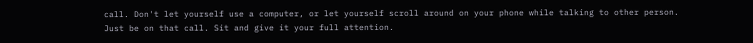call. Don't let yourself use a computer, or let yourself scroll around on your phone while talking to other person. Just be on that call. Sit and give it your full attention.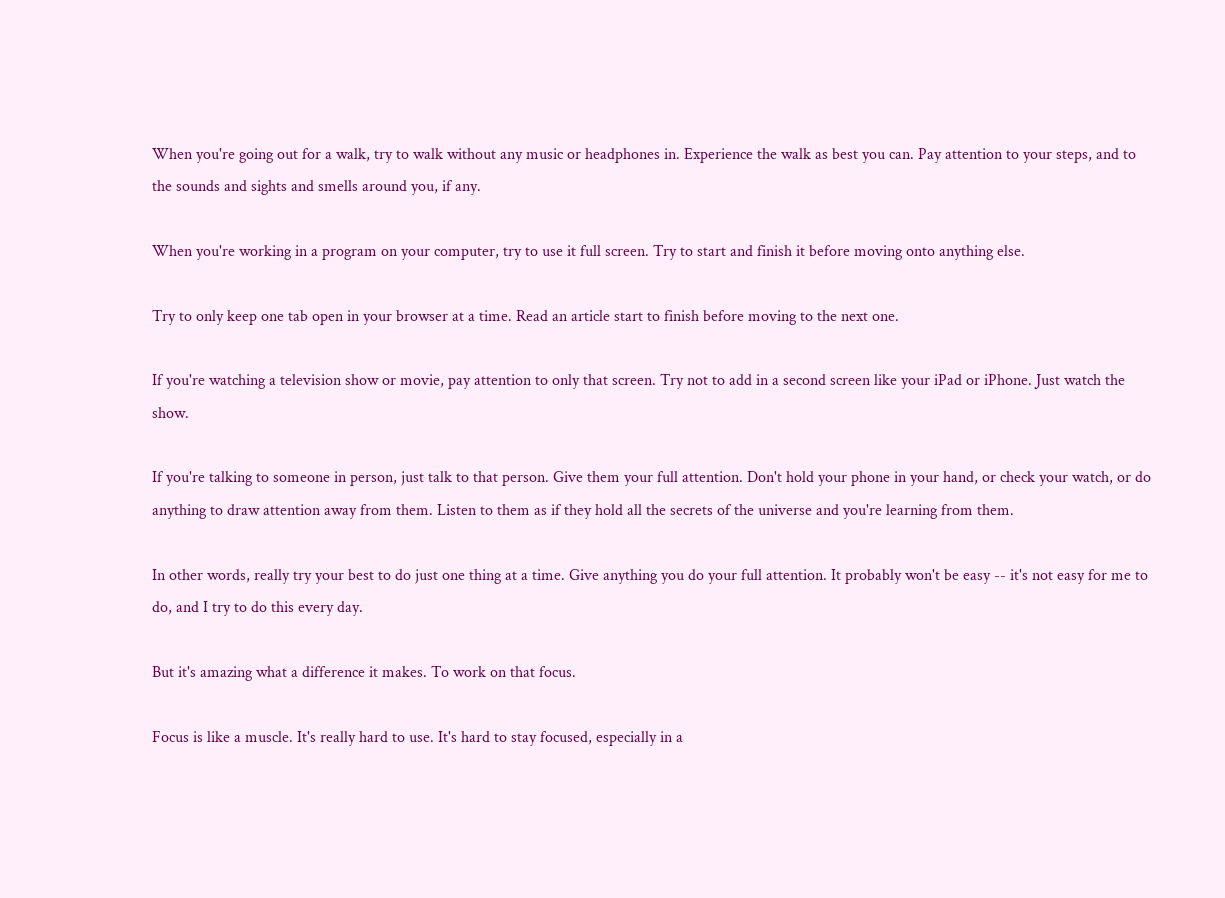When you're going out for a walk, try to walk without any music or headphones in. Experience the walk as best you can. Pay attention to your steps, and to the sounds and sights and smells around you, if any.

When you're working in a program on your computer, try to use it full screen. Try to start and finish it before moving onto anything else.

Try to only keep one tab open in your browser at a time. Read an article start to finish before moving to the next one.

If you're watching a television show or movie, pay attention to only that screen. Try not to add in a second screen like your iPad or iPhone. Just watch the show.

If you're talking to someone in person, just talk to that person. Give them your full attention. Don't hold your phone in your hand, or check your watch, or do anything to draw attention away from them. Listen to them as if they hold all the secrets of the universe and you're learning from them.

In other words, really try your best to do just one thing at a time. Give anything you do your full attention. It probably won't be easy -- it's not easy for me to do, and I try to do this every day.

But it's amazing what a difference it makes. To work on that focus.

Focus is like a muscle. It's really hard to use. It's hard to stay focused, especially in a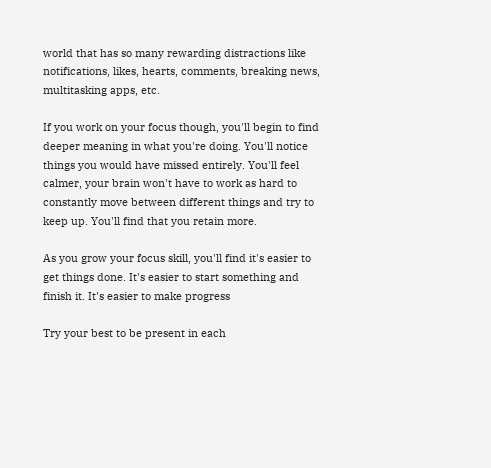world that has so many rewarding distractions like notifications, likes, hearts, comments, breaking news, multitasking apps, etc.

If you work on your focus though, you'll begin to find deeper meaning in what you're doing. You'll notice things you would have missed entirely. You'll feel calmer, your brain won't have to work as hard to constantly move between different things and try to keep up. You'll find that you retain more.

As you grow your focus skill, you'll find it's easier to get things done. It's easier to start something and finish it. It's easier to make progress

Try your best to be present in each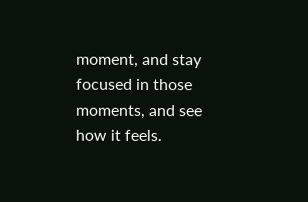moment, and stay focused in those moments, and see how it feels.